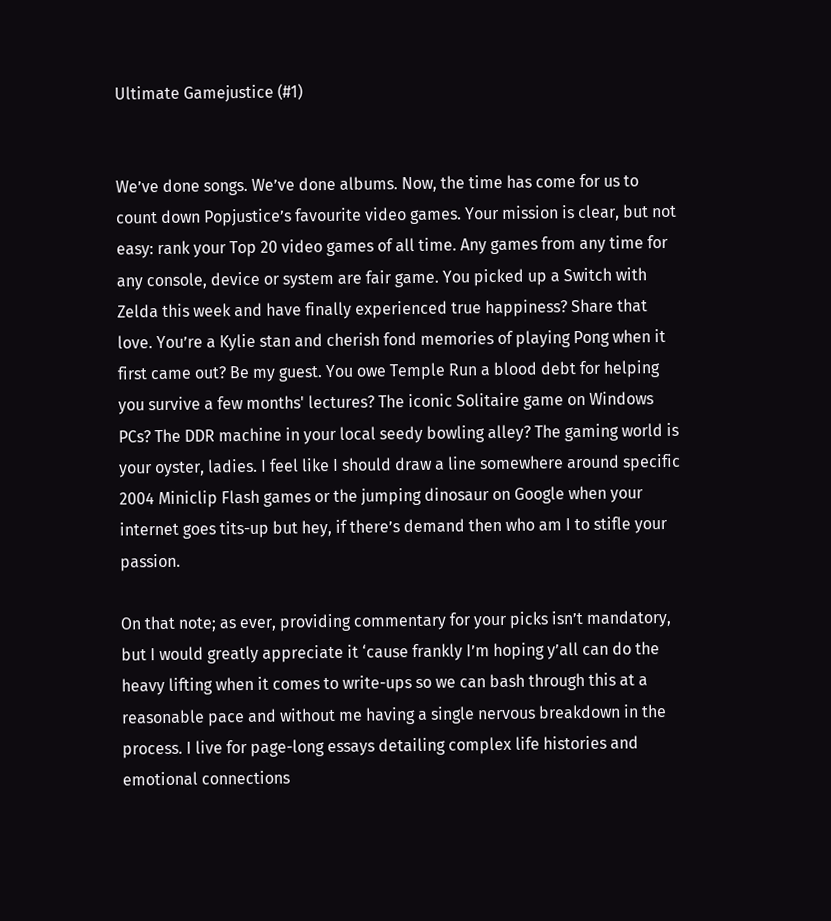Ultimate Gamejustice (#1)


We’ve done songs. We’ve done albums. Now, the time has come for us to count down Popjustice’s favourite video games. Your mission is clear, but not easy: rank your Top 20 video games of all time. Any games from any time for any console, device or system are fair game. You picked up a Switch with Zelda this week and have finally experienced true happiness? Share that love. You’re a Kylie stan and cherish fond memories of playing Pong when it first came out? Be my guest. You owe Temple Run a blood debt for helping you survive a few months' lectures? The iconic Solitaire game on Windows PCs? The DDR machine in your local seedy bowling alley? The gaming world is your oyster, ladies. I feel like I should draw a line somewhere around specific 2004 Miniclip Flash games or the jumping dinosaur on Google when your internet goes tits-up but hey, if there’s demand then who am I to stifle your passion.

On that note; as ever, providing commentary for your picks isn’t mandatory, but I would greatly appreciate it ‘cause frankly I’m hoping y’all can do the heavy lifting when it comes to write-ups so we can bash through this at a reasonable pace and without me having a single nervous breakdown in the process. I live for page-long essays detailing complex life histories and emotional connections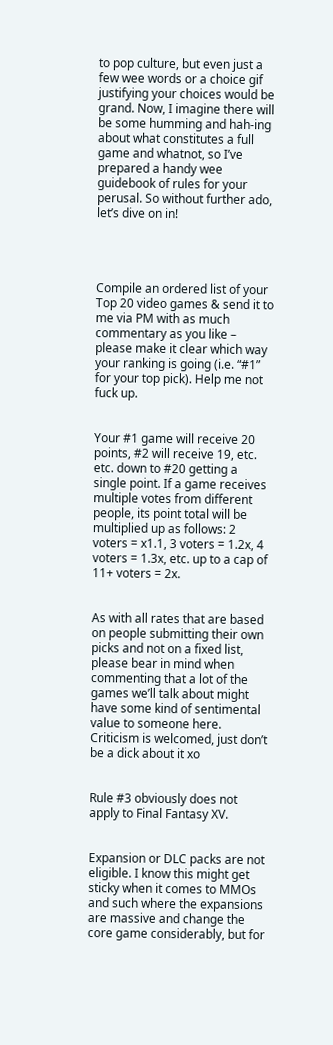to pop culture, but even just a few wee words or a choice gif justifying your choices would be grand. Now, I imagine there will be some humming and hah-ing about what constitutes a full game and whatnot, so I’ve prepared a handy wee guidebook of rules for your perusal. So without further ado, let’s dive on in!




Compile an ordered list of your Top 20 video games & send it to me via PM with as much commentary as you like – please make it clear which way your ranking is going (i.e. “#1” for your top pick). Help me not fuck up.


Your #1 game will receive 20 points, #2 will receive 19, etc. etc. down to #20 getting a single point. If a game receives multiple votes from different people, its point total will be multiplied up as follows: 2 voters = x1.1, 3 voters = 1.2x, 4 voters = 1.3x, etc. up to a cap of 11+ voters = 2x.


As with all rates that are based on people submitting their own picks and not on a fixed list, please bear in mind when commenting that a lot of the games we’ll talk about might have some kind of sentimental value to someone here. Criticism is welcomed, just don’t be a dick about it xo


Rule #3 obviously does not apply to Final Fantasy XV.


Expansion or DLC packs are not eligible. I know this might get sticky when it comes to MMOs and such where the expansions are massive and change the core game considerably, but for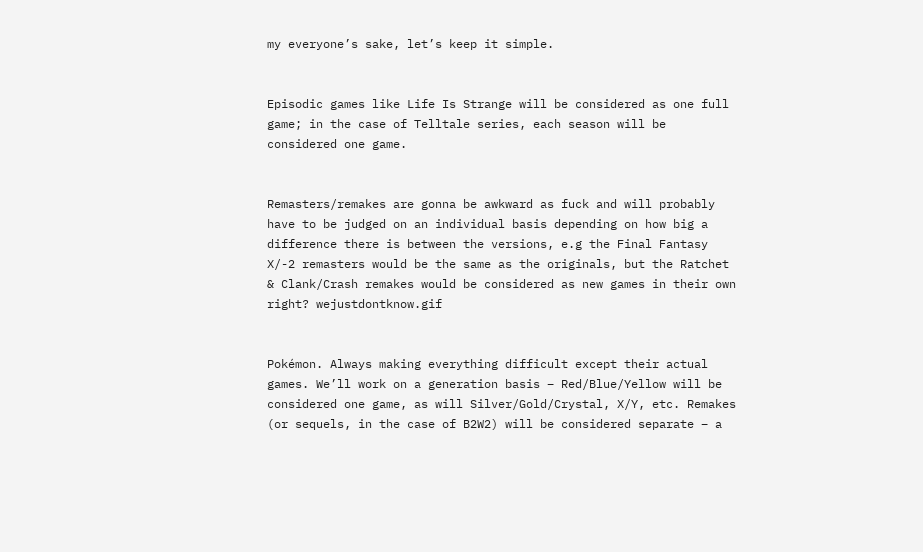my everyone’s sake, let’s keep it simple.


Episodic games like Life Is Strange will be considered as one full game; in the case of Telltale series, each season will be considered one game.


Remasters/remakes are gonna be awkward as fuck and will probably have to be judged on an individual basis depending on how big a difference there is between the versions, e.g the Final Fantasy X/-2 remasters would be the same as the originals, but the Ratchet & Clank/Crash remakes would be considered as new games in their own right? wejustdontknow.gif


Pokémon. Always making everything difficult except their actual games. We’ll work on a generation basis – Red/Blue/Yellow will be considered one game, as will Silver/Gold/Crystal, X/Y, etc. Remakes (or sequels, in the case of B2W2) will be considered separate – a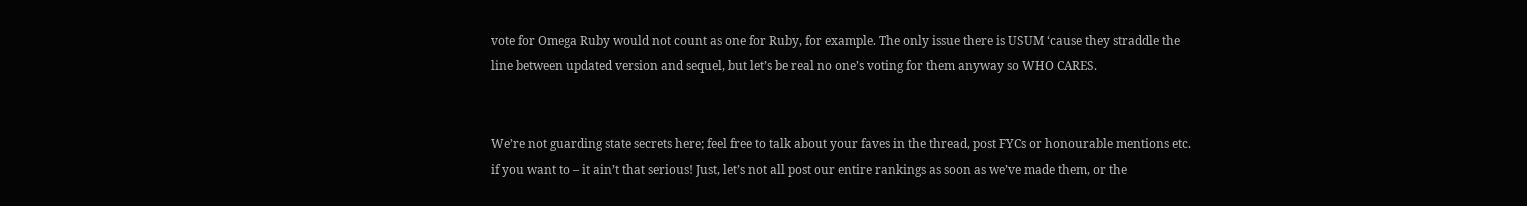vote for Omega Ruby would not count as one for Ruby, for example. The only issue there is USUM ‘cause they straddle the line between updated version and sequel, but let’s be real no one’s voting for them anyway so WHO CARES.


We’re not guarding state secrets here; feel free to talk about your faves in the thread, post FYCs or honourable mentions etc. if you want to – it ain’t that serious! Just, let’s not all post our entire rankings as soon as we’ve made them, or the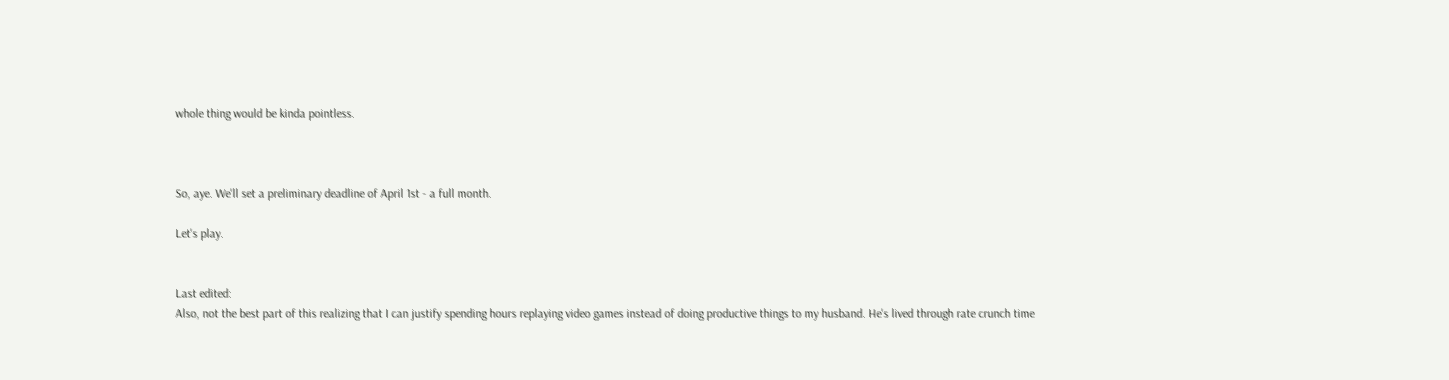whole thing would be kinda pointless.



So, aye. We'll set a preliminary deadline of April 1st - a full month.

Let's play.


Last edited:
Also, not the best part of this realizing that I can justify spending hours replaying video games instead of doing productive things to my husband. He's lived through rate crunch time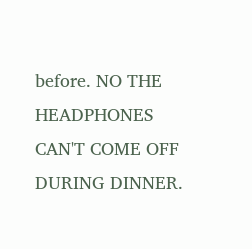before. NO THE HEADPHONES CAN'T COME OFF DURING DINNER.